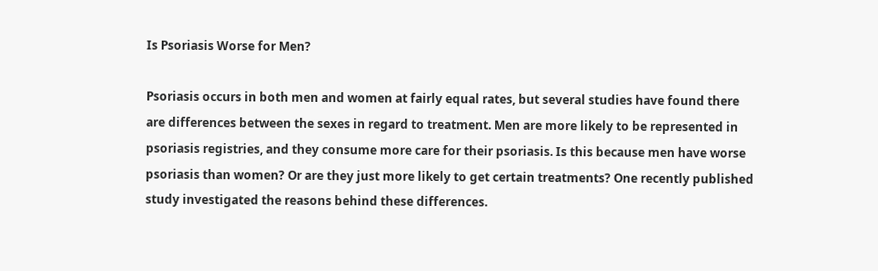Is Psoriasis Worse for Men?

Psoriasis occurs in both men and women at fairly equal rates, but several studies have found there are differences between the sexes in regard to treatment. Men are more likely to be represented in psoriasis registries, and they consume more care for their psoriasis. Is this because men have worse psoriasis than women? Or are they just more likely to get certain treatments? One recently published study investigated the reasons behind these differences.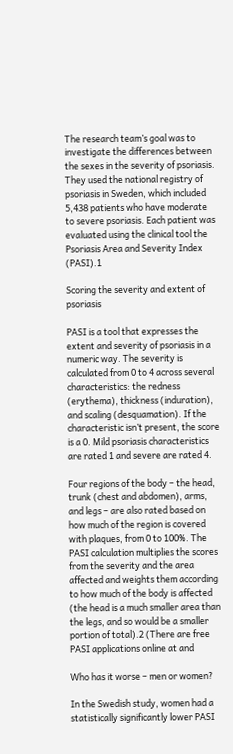The research team’s goal was to investigate the differences between the sexes in the severity of psoriasis. They used the national registry of psoriasis in Sweden, which included 5,438 patients who have moderate to severe psoriasis. Each patient was evaluated using the clinical tool the Psoriasis Area and Severity Index (PASI).1

Scoring the severity and extent of psoriasis

PASI is a tool that expresses the extent and severity of psoriasis in a numeric way. The severity is calculated from 0 to 4 across several characteristics: the redness (erythema), thickness (induration), and scaling (desquamation). If the characteristic isn’t present, the score is a 0. Mild psoriasis characteristics are rated 1 and severe are rated 4.

Four regions of the body – the head, trunk (chest and abdomen), arms, and legs – are also rated based on how much of the region is covered with plaques, from 0 to 100%. The PASI calculation multiplies the scores from the severity and the area affected and weights them according to how much of the body is affected (the head is a much smaller area than the legs, and so would be a smaller portion of total).2 (There are free PASI applications online at and

Who has it worse – men or women?

In the Swedish study, women had a statistically significantly lower PASI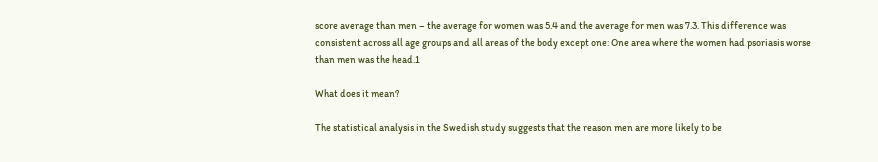score average than men – the average for women was 5.4 and the average for men was 7.3. This difference was consistent across all age groups and all areas of the body except one: One area where the women had psoriasis worse than men was the head.1

What does it mean?

The statistical analysis in the Swedish study suggests that the reason men are more likely to be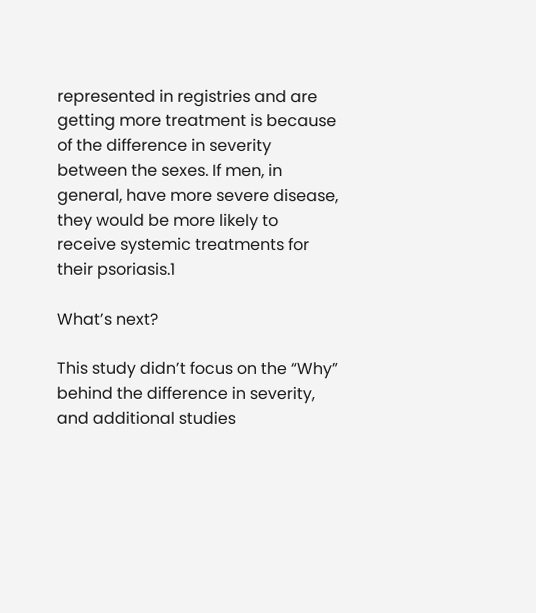represented in registries and are getting more treatment is because of the difference in severity between the sexes. If men, in general, have more severe disease, they would be more likely to receive systemic treatments for their psoriasis.1

What’s next?

This study didn’t focus on the “Why” behind the difference in severity, and additional studies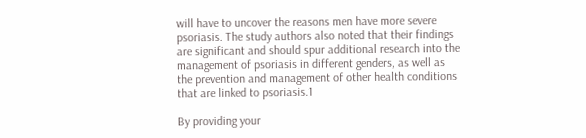will have to uncover the reasons men have more severe psoriasis. The study authors also noted that their findings are significant and should spur additional research into the management of psoriasis in different genders, as well as the prevention and management of other health conditions that are linked to psoriasis.1

By providing your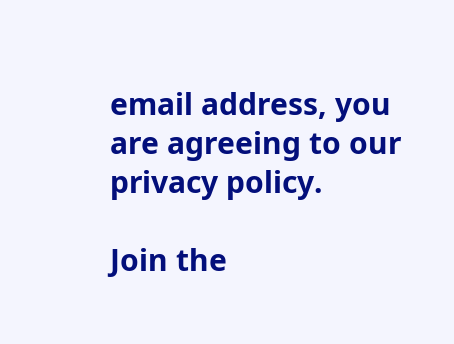email address, you are agreeing to our privacy policy.

Join the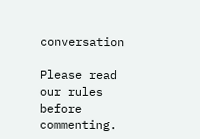conversation

Please read our rules before commenting.